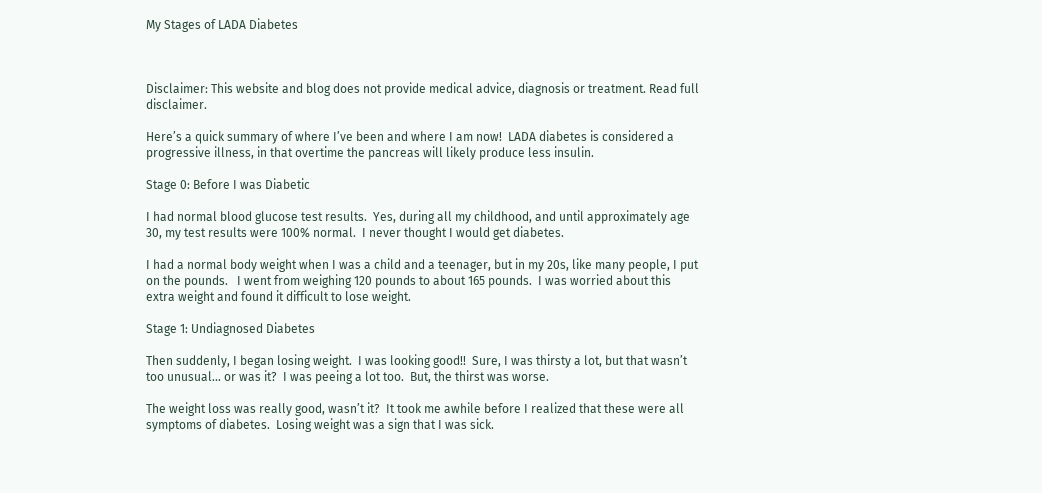My Stages of LADA Diabetes



Disclaimer: This website and blog does not provide medical advice, diagnosis or treatment. Read full disclaimer.

Here’s a quick summary of where I’ve been and where I am now!  LADA diabetes is considered a progressive illness, in that overtime the pancreas will likely produce less insulin.

Stage 0: Before I was Diabetic

I had normal blood glucose test results.  Yes, during all my childhood, and until approximately age 30, my test results were 100% normal.  I never thought I would get diabetes.

I had a normal body weight when I was a child and a teenager, but in my 20s, like many people, I put on the pounds.   I went from weighing 120 pounds to about 165 pounds.  I was worried about this extra weight and found it difficult to lose weight.

Stage 1: Undiagnosed Diabetes

Then suddenly, I began losing weight.  I was looking good!!  Sure, I was thirsty a lot, but that wasn’t too unusual… or was it?  I was peeing a lot too.  But, the thirst was worse.

The weight loss was really good, wasn’t it?  It took me awhile before I realized that these were all symptoms of diabetes.  Losing weight was a sign that I was sick.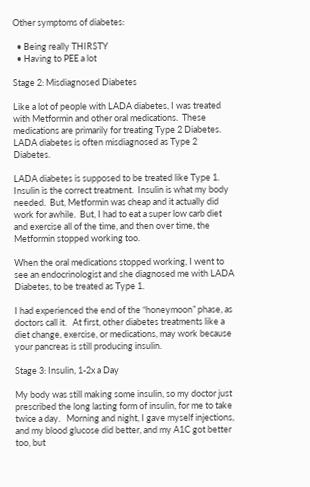Other symptoms of diabetes:

  • Being really THIRSTY
  • Having to PEE a lot

Stage 2: Misdiagnosed Diabetes

Like a lot of people with LADA diabetes, I was treated with Metformin and other oral medications.  These medications are primarily for treating Type 2 Diabetes.   LADA diabetes is often misdiagnosed as Type 2 Diabetes.

LADA diabetes is supposed to be treated like Type 1.  Insulin is the correct treatment.  Insulin is what my body needed.  But, Metformin was cheap and it actually did work for awhile.  But, I had to eat a super low carb diet and exercise all of the time, and then over time, the Metformin stopped working too.

When the oral medications stopped working, I went to see an endocrinologist and she diagnosed me with LADA Diabetes, to be treated as Type 1.

I had experienced the end of the “honeymoon” phase, as doctors call it.   At first, other diabetes treatments like a diet change, exercise, or medications, may work because your pancreas is still producing insulin.

Stage 3: Insulin, 1-2x a Day

My body was still making some insulin, so my doctor just prescribed the long lasting form of insulin, for me to take twice a day.   Morning and night, I gave myself injections, and my blood glucose did better, and my A1C got better too, but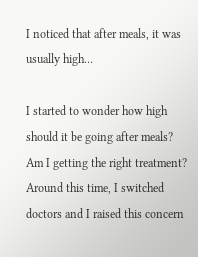I noticed that after meals, it was usually high…

I started to wonder how high should it be going after meals?  Am I getting the right treatment?  Around this time, I switched doctors and I raised this concern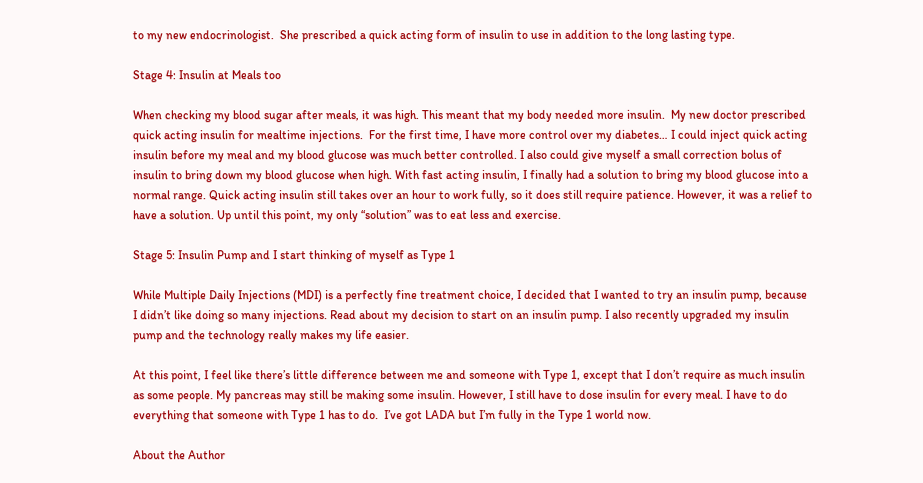to my new endocrinologist.  She prescribed a quick acting form of insulin to use in addition to the long lasting type.

Stage 4: Insulin at Meals too

When checking my blood sugar after meals, it was high. This meant that my body needed more insulin.  My new doctor prescribed quick acting insulin for mealtime injections.  For the first time, I have more control over my diabetes… I could inject quick acting insulin before my meal and my blood glucose was much better controlled. I also could give myself a small correction bolus of insulin to bring down my blood glucose when high. With fast acting insulin, I finally had a solution to bring my blood glucose into a normal range. Quick acting insulin still takes over an hour to work fully, so it does still require patience. However, it was a relief to have a solution. Up until this point, my only “solution” was to eat less and exercise.

Stage 5: Insulin Pump and I start thinking of myself as Type 1

While Multiple Daily Injections (MDI) is a perfectly fine treatment choice, I decided that I wanted to try an insulin pump, because I didn’t like doing so many injections. Read about my decision to start on an insulin pump. I also recently upgraded my insulin pump and the technology really makes my life easier.

At this point, I feel like there’s little difference between me and someone with Type 1, except that I don’t require as much insulin as some people. My pancreas may still be making some insulin. However, I still have to dose insulin for every meal. I have to do everything that someone with Type 1 has to do.  I’ve got LADA but I’m fully in the Type 1 world now.

About the Author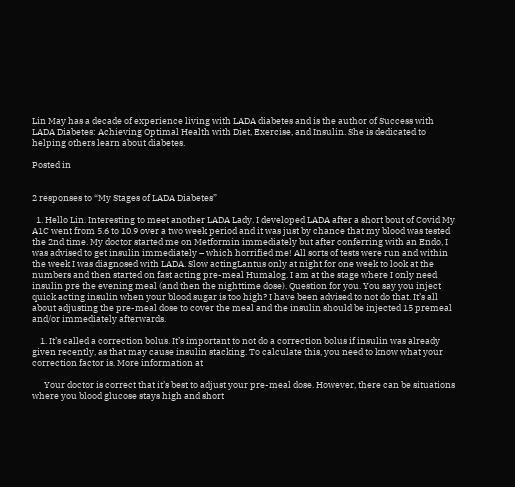Lin May has a decade of experience living with LADA diabetes and is the author of Success with LADA Diabetes: Achieving Optimal Health with Diet, Exercise, and Insulin. She is dedicated to helping others learn about diabetes.

Posted in


2 responses to “My Stages of LADA Diabetes”

  1. Hello Lin. Interesting to meet another LADA Lady. I developed LADA after a short bout of Covid My A1C went from 5.6 to 10.9 over a two week period and it was just by chance that my blood was tested the 2nd time. My doctor started me on Metformin immediately but after conferring with an Endo, I was advised to get insulin immediately – which horrified me! All sorts of tests were run and within the week I was diagnosed with LADA. Slow actingLantus only at night for one week to look at the numbers and then started on fast acting pre-meal Humalog. I am at the stage where I only need insulin pre the evening meal (and then the nighttime dose). Question for you. You say you inject quick acting insulin when your blood sugar is too high? I have been advised to not do that. It’s all about adjusting the pre-meal dose to cover the meal and the insulin should be injected 15 premeal and/or immediately afterwards.

    1. It’s called a correction bolus. It’s important to not do a correction bolus if insulin was already given recently, as that may cause insulin stacking. To calculate this, you need to know what your correction factor is. More information at

      Your doctor is correct that it’s best to adjust your pre-meal dose. However, there can be situations where you blood glucose stays high and short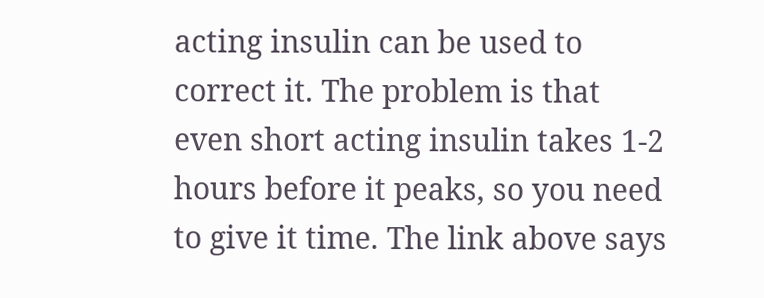acting insulin can be used to correct it. The problem is that even short acting insulin takes 1-2 hours before it peaks, so you need to give it time. The link above says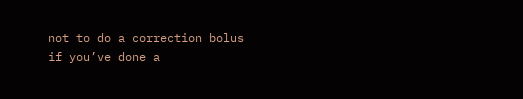not to do a correction bolus if you’ve done a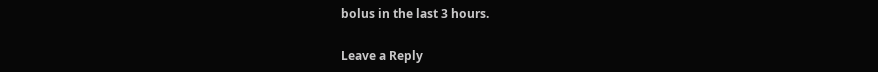bolus in the last 3 hours.

Leave a Reply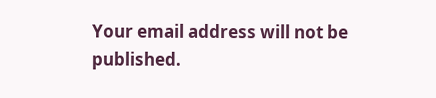Your email address will not be published.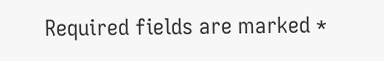Required fields are marked *